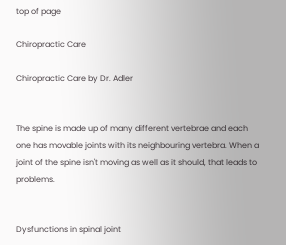top of page

Chiropractic Care

Chiropractic Care by Dr. Adler


The spine is made up of many different vertebrae and each one has movable joints with its neighbouring vertebra. When a joint of the spine isn't moving as well as it should, that leads to problems.


Dysfunctions in spinal joint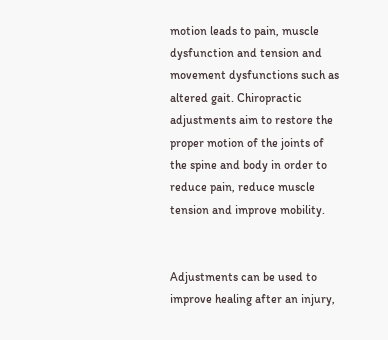motion leads to pain, muscle dysfunction and tension and movement dysfunctions such as altered gait. Chiropractic adjustments aim to restore the proper motion of the joints of the spine and body in order to reduce pain, reduce muscle tension and improve mobility.


Adjustments can be used to improve healing after an injury,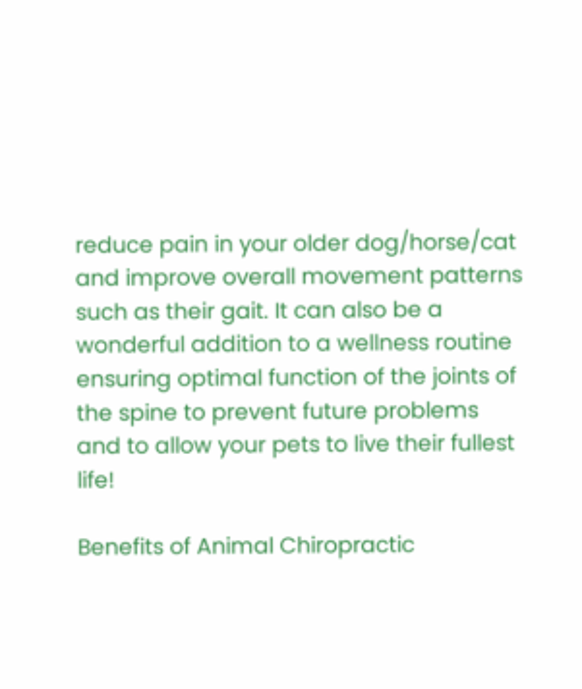reduce pain in your older dog/horse/cat and improve overall movement patterns such as their gait. It can also be a wonderful addition to a wellness routine ensuring optimal function of the joints of the spine to prevent future problems and to allow your pets to live their fullest life!

Benefits of Animal Chiropractic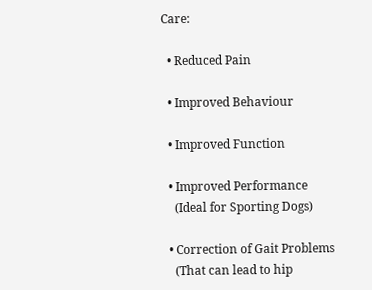Care:

  • Reduced Pain

  • Improved Behaviour

  • Improved Function

  • Improved Performance
    (Ideal for Sporting Dogs)

  • Correction of Gait Problems
    (That can lead to hip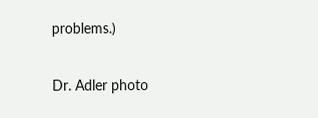problems.)

Dr. Adler photo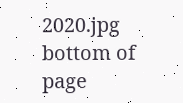2020.jpg
bottom of page